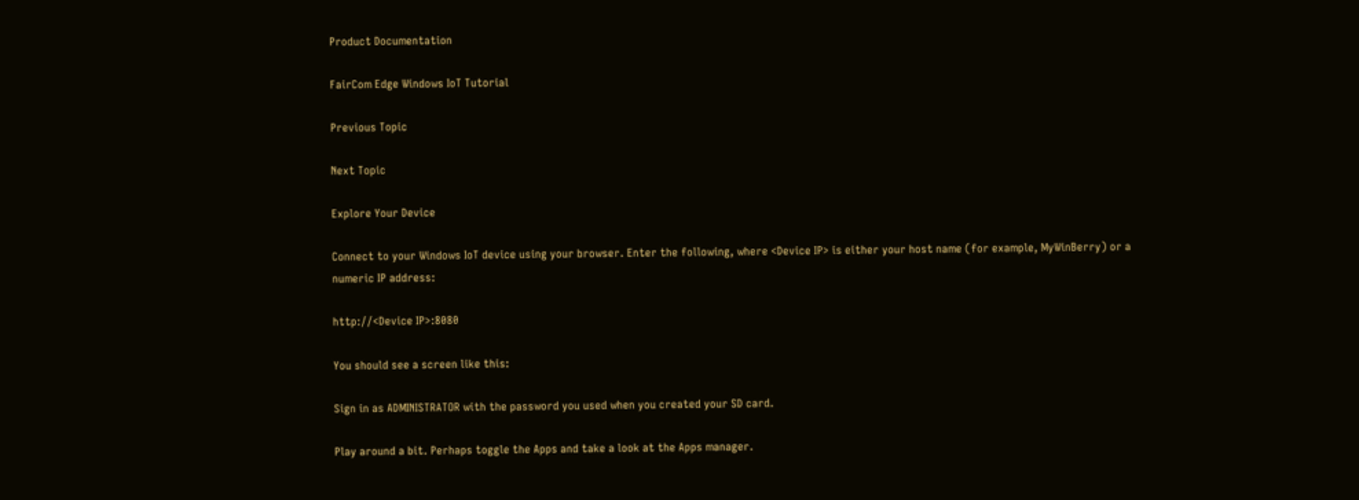Product Documentation

FairCom Edge Windows IoT Tutorial

Previous Topic

Next Topic

Explore Your Device

Connect to your Windows IoT device using your browser. Enter the following, where <Device IP> is either your host name (for example, MyWinBerry) or a numeric IP address:

http://<Device IP>:8080

You should see a screen like this:

Sign in as ADMINISTRATOR with the password you used when you created your SD card.

Play around a bit. Perhaps toggle the Apps and take a look at the Apps manager.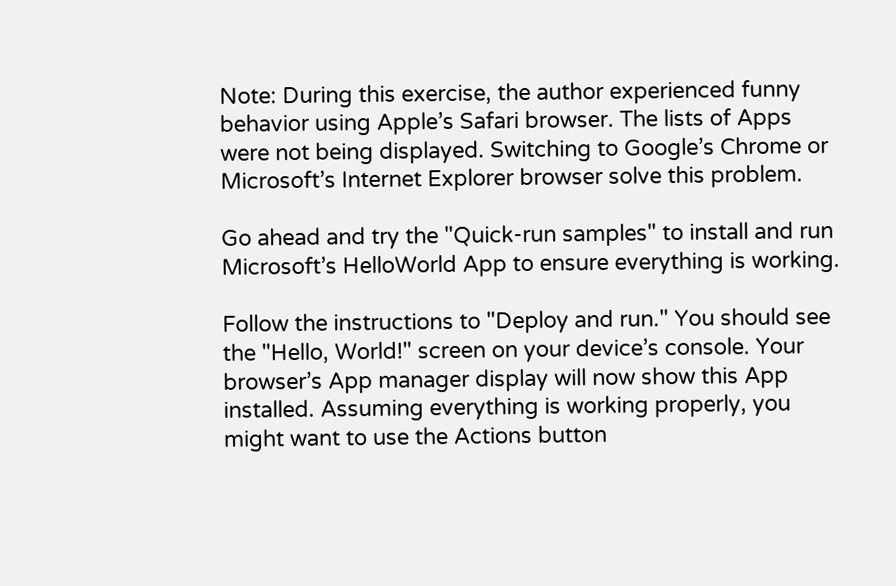Note: During this exercise, the author experienced funny behavior using Apple’s Safari browser. The lists of Apps were not being displayed. Switching to Google’s Chrome or Microsoft’s Internet Explorer browser solve this problem.

Go ahead and try the "Quick-run samples" to install and run Microsoft’s HelloWorld App to ensure everything is working.

Follow the instructions to "Deploy and run." You should see the "Hello, World!" screen on your device’s console. Your browser’s App manager display will now show this App installed. Assuming everything is working properly, you might want to use the Actions button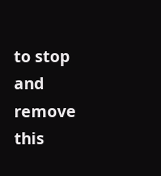to stop and remove this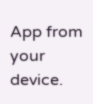App from your device.